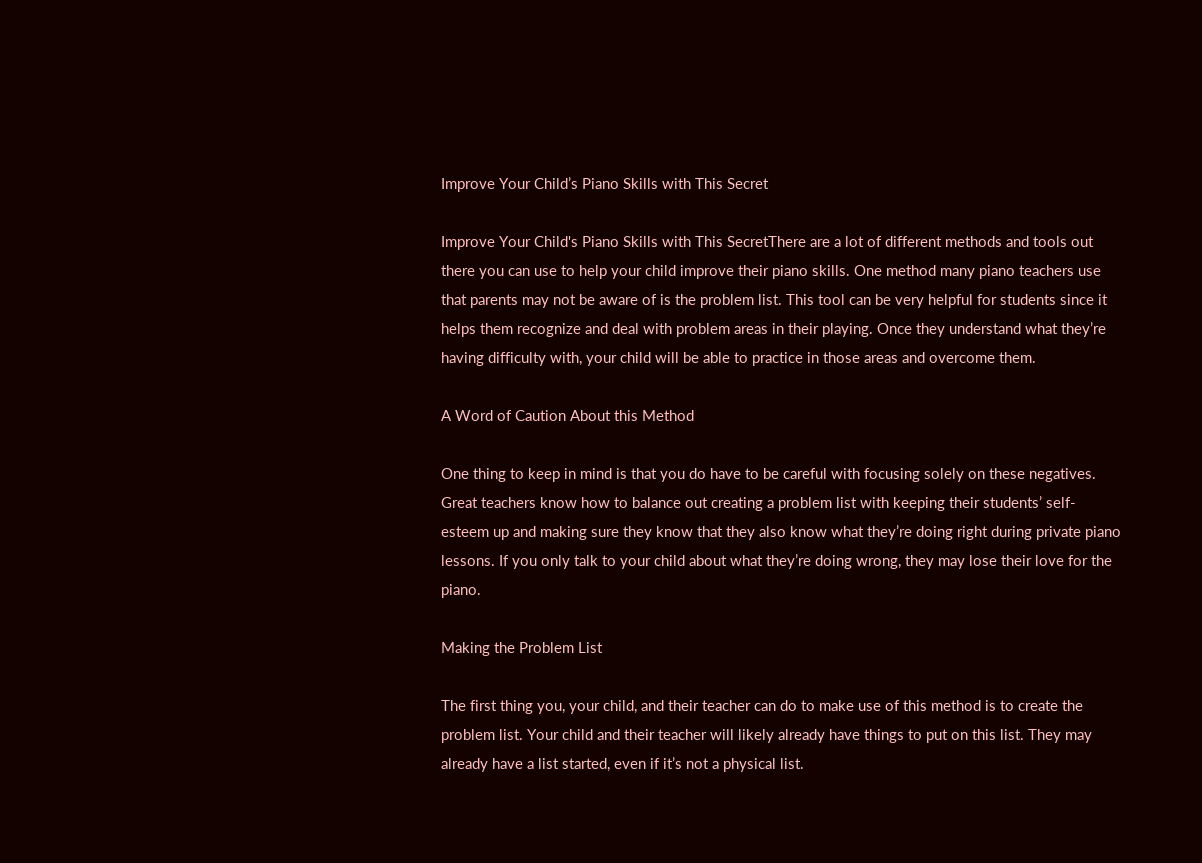Improve Your Child’s Piano Skills with This Secret

Improve Your Child's Piano Skills with This SecretThere are a lot of different methods and tools out there you can use to help your child improve their piano skills. One method many piano teachers use that parents may not be aware of is the problem list. This tool can be very helpful for students since it helps them recognize and deal with problem areas in their playing. Once they understand what they’re having difficulty with, your child will be able to practice in those areas and overcome them.

A Word of Caution About this Method

One thing to keep in mind is that you do have to be careful with focusing solely on these negatives. Great teachers know how to balance out creating a problem list with keeping their students’ self-esteem up and making sure they know that they also know what they’re doing right during private piano lessons. If you only talk to your child about what they’re doing wrong, they may lose their love for the piano.

Making the Problem List

The first thing you, your child, and their teacher can do to make use of this method is to create the problem list. Your child and their teacher will likely already have things to put on this list. They may already have a list started, even if it’s not a physical list.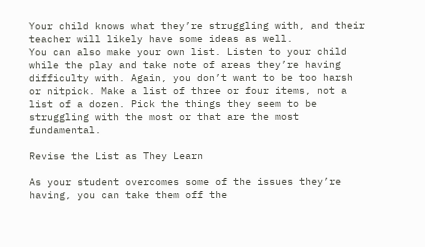Your child knows what they’re struggling with, and their teacher will likely have some ideas as well.
You can also make your own list. Listen to your child while the play and take note of areas they’re having difficulty with. Again, you don’t want to be too harsh or nitpick. Make a list of three or four items, not a list of a dozen. Pick the things they seem to be struggling with the most or that are the most fundamental.

Revise the List as They Learn

As your student overcomes some of the issues they’re having, you can take them off the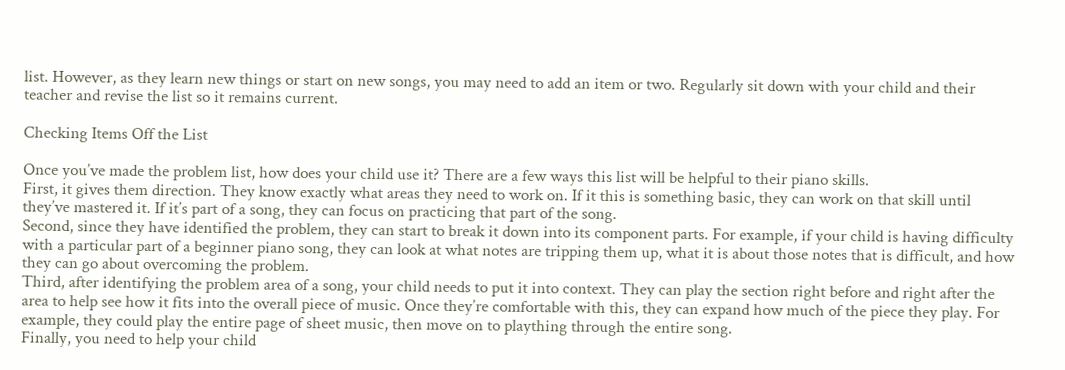list. However, as they learn new things or start on new songs, you may need to add an item or two. Regularly sit down with your child and their teacher and revise the list so it remains current.

Checking Items Off the List

Once you’ve made the problem list, how does your child use it? There are a few ways this list will be helpful to their piano skills.
First, it gives them direction. They know exactly what areas they need to work on. If it this is something basic, they can work on that skill until they’ve mastered it. If it’s part of a song, they can focus on practicing that part of the song.
Second, since they have identified the problem, they can start to break it down into its component parts. For example, if your child is having difficulty with a particular part of a beginner piano song, they can look at what notes are tripping them up, what it is about those notes that is difficult, and how they can go about overcoming the problem.
Third, after identifying the problem area of a song, your child needs to put it into context. They can play the section right before and right after the area to help see how it fits into the overall piece of music. Once they’re comfortable with this, they can expand how much of the piece they play. For example, they could play the entire page of sheet music, then move on to plaything through the entire song.
Finally, you need to help your child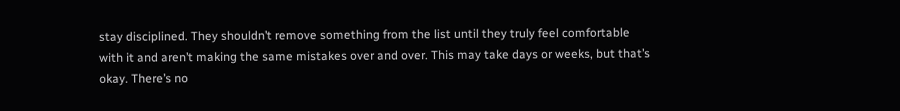stay disciplined. They shouldn’t remove something from the list until they truly feel comfortable with it and aren’t making the same mistakes over and over. This may take days or weeks, but that’s okay. There’s no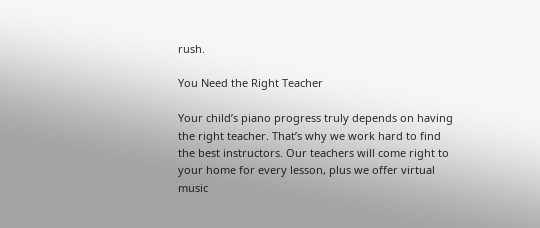rush.

You Need the Right Teacher

Your child’s piano progress truly depends on having the right teacher. That’s why we work hard to find the best instructors. Our teachers will come right to your home for every lesson, plus we offer virtual music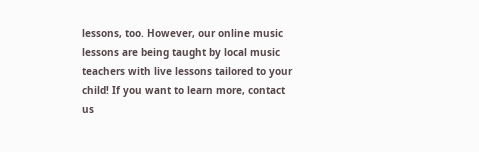lessons, too. However, our online music lessons are being taught by local music teachers with live lessons tailored to your child! If you want to learn more, contact us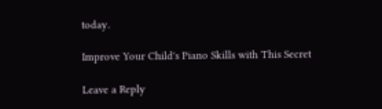today.

Improve Your Child's Piano Skills with This Secret

Leave a Reply